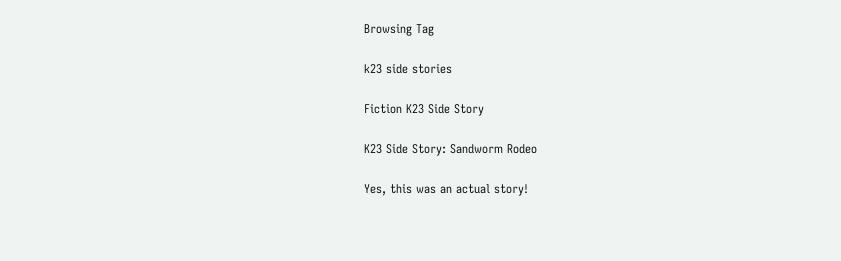Browsing Tag

k23 side stories

Fiction K23 Side Story

K23 Side Story: Sandworm Rodeo

Yes, this was an actual story!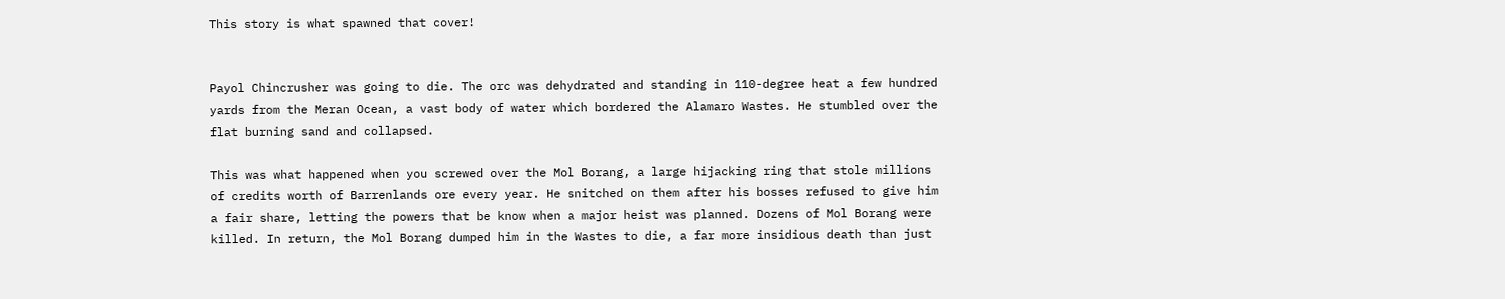This story is what spawned that cover!


Payol Chincrusher was going to die. The orc was dehydrated and standing in 110-degree heat a few hundred yards from the Meran Ocean, a vast body of water which bordered the Alamaro Wastes. He stumbled over the flat burning sand and collapsed.

This was what happened when you screwed over the Mol Borang, a large hijacking ring that stole millions of credits worth of Barrenlands ore every year. He snitched on them after his bosses refused to give him a fair share, letting the powers that be know when a major heist was planned. Dozens of Mol Borang were killed. In return, the Mol Borang dumped him in the Wastes to die, a far more insidious death than just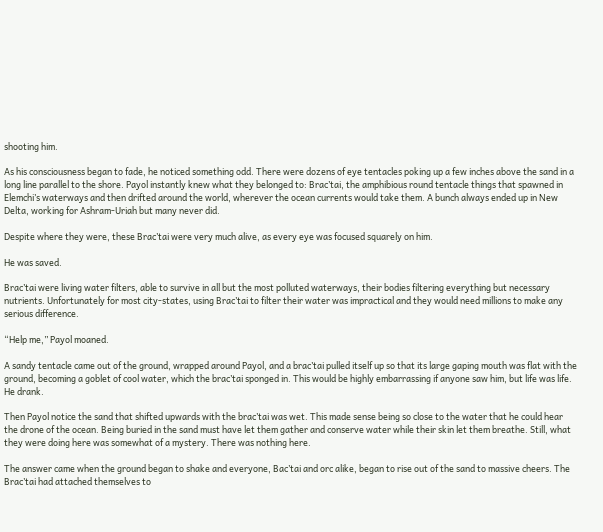shooting him.

As his consciousness began to fade, he noticed something odd. There were dozens of eye tentacles poking up a few inches above the sand in a long line parallel to the shore. Payol instantly knew what they belonged to: Brac’tai, the amphibious round tentacle things that spawned in Elemchi’s waterways and then drifted around the world, wherever the ocean currents would take them. A bunch always ended up in New Delta, working for Ashram-Uriah but many never did.

Despite where they were, these Brac’tai were very much alive, as every eye was focused squarely on him.

He was saved.

Brac’tai were living water filters, able to survive in all but the most polluted waterways, their bodies filtering everything but necessary nutrients. Unfortunately for most city-states, using Brac’tai to filter their water was impractical and they would need millions to make any serious difference.

“Help me,” Payol moaned.

A sandy tentacle came out of the ground, wrapped around Payol, and a brac’tai pulled itself up so that its large gaping mouth was flat with the ground, becoming a goblet of cool water, which the brac’tai sponged in. This would be highly embarrassing if anyone saw him, but life was life. He drank.

Then Payol notice the sand that shifted upwards with the brac’tai was wet. This made sense being so close to the water that he could hear the drone of the ocean. Being buried in the sand must have let them gather and conserve water while their skin let them breathe. Still, what they were doing here was somewhat of a mystery. There was nothing here.

The answer came when the ground began to shake and everyone, Bac’tai and orc alike, began to rise out of the sand to massive cheers. The Brac’tai had attached themselves to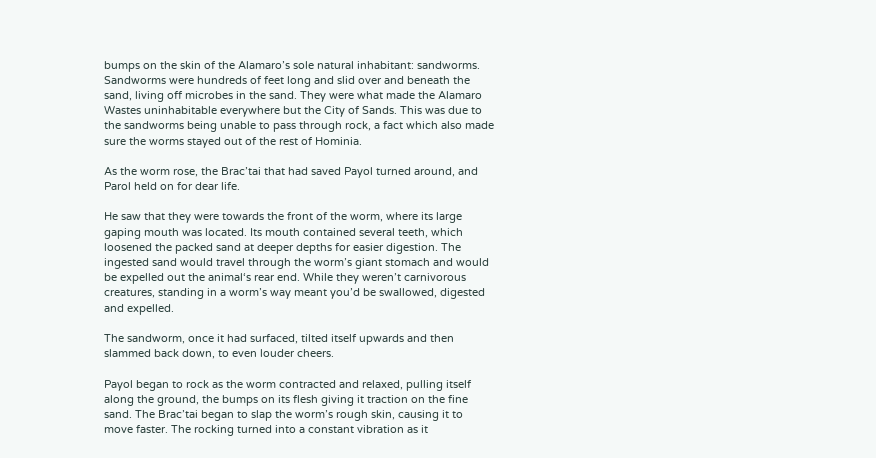bumps on the skin of the Alamaro’s sole natural inhabitant: sandworms. Sandworms were hundreds of feet long and slid over and beneath the sand, living off microbes in the sand. They were what made the Alamaro Wastes uninhabitable everywhere but the City of Sands. This was due to the sandworms being unable to pass through rock, a fact which also made sure the worms stayed out of the rest of Hominia.

As the worm rose, the Brac’tai that had saved Payol turned around, and Parol held on for dear life.

He saw that they were towards the front of the worm, where its large gaping mouth was located. Its mouth contained several teeth, which loosened the packed sand at deeper depths for easier digestion. The ingested sand would travel through the worm’s giant stomach and would be expelled out the animal‘s rear end. While they weren’t carnivorous creatures, standing in a worm’s way meant you’d be swallowed, digested and expelled.

The sandworm, once it had surfaced, tilted itself upwards and then slammed back down, to even louder cheers.

Payol began to rock as the worm contracted and relaxed, pulling itself along the ground, the bumps on its flesh giving it traction on the fine sand. The Brac’tai began to slap the worm’s rough skin, causing it to move faster. The rocking turned into a constant vibration as it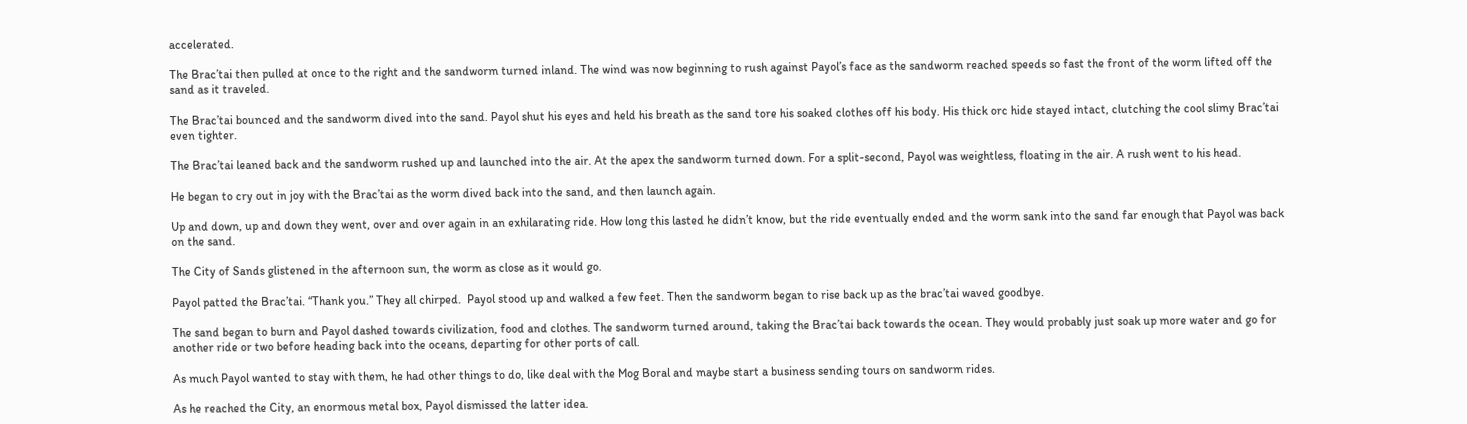accelerated.

The Brac’tai then pulled at once to the right and the sandworm turned inland. The wind was now beginning to rush against Payol’s face as the sandworm reached speeds so fast the front of the worm lifted off the sand as it traveled.

The Brac’tai bounced and the sandworm dived into the sand. Payol shut his eyes and held his breath as the sand tore his soaked clothes off his body. His thick orc hide stayed intact, clutching the cool slimy Brac’tai even tighter.

The Brac’tai leaned back and the sandworm rushed up and launched into the air. At the apex the sandworm turned down. For a split-second, Payol was weightless, floating in the air. A rush went to his head.

He began to cry out in joy with the Brac’tai as the worm dived back into the sand, and then launch again.

Up and down, up and down they went, over and over again in an exhilarating ride. How long this lasted he didn’t know, but the ride eventually ended and the worm sank into the sand far enough that Payol was back on the sand.

The City of Sands glistened in the afternoon sun, the worm as close as it would go.

Payol patted the Brac’tai. “Thank you.” They all chirped.  Payol stood up and walked a few feet. Then the sandworm began to rise back up as the brac’tai waved goodbye.

The sand began to burn and Payol dashed towards civilization, food and clothes. The sandworm turned around, taking the Brac’tai back towards the ocean. They would probably just soak up more water and go for another ride or two before heading back into the oceans, departing for other ports of call.

As much Payol wanted to stay with them, he had other things to do, like deal with the Mog Boral and maybe start a business sending tours on sandworm rides.

As he reached the City, an enormous metal box, Payol dismissed the latter idea.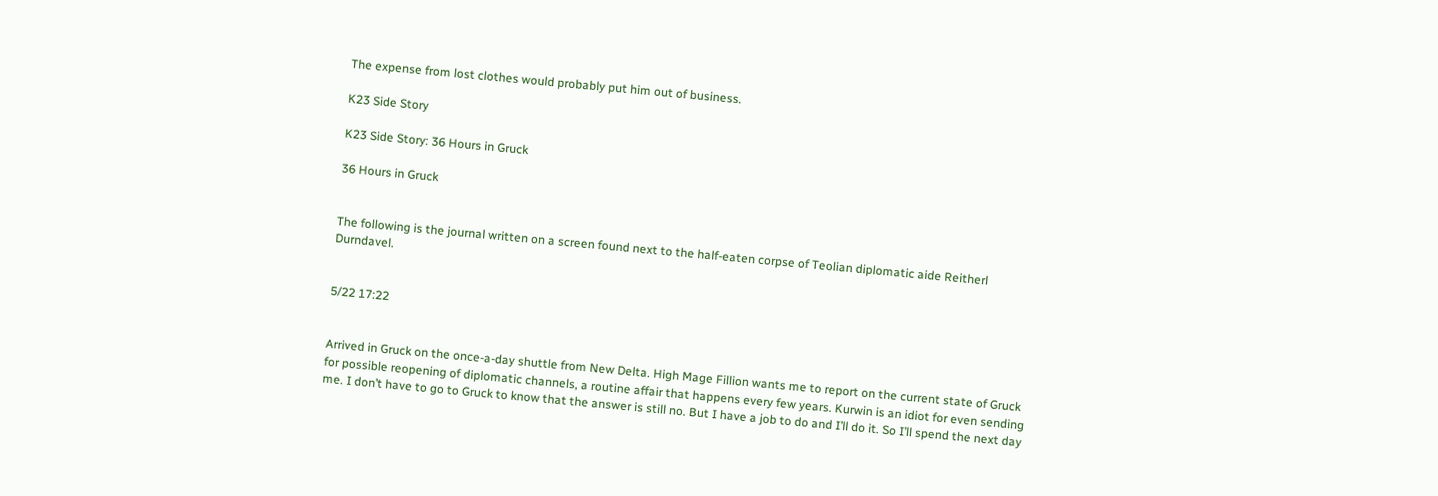The expense from lost clothes would probably put him out of business.

K23 Side Story

K23 Side Story: 36 Hours in Gruck

36 Hours in Gruck


The following is the journal written on a screen found next to the half-eaten corpse of Teolian diplomatic aide Reitherl Durndavel.


5/22 17:22


Arrived in Gruck on the once-a-day shuttle from New Delta. High Mage Fillion wants me to report on the current state of Gruck for possible reopening of diplomatic channels, a routine affair that happens every few years. Kurwin is an idiot for even sending me. I don’t have to go to Gruck to know that the answer is still no. But I have a job to do and I’ll do it. So I’ll spend the next day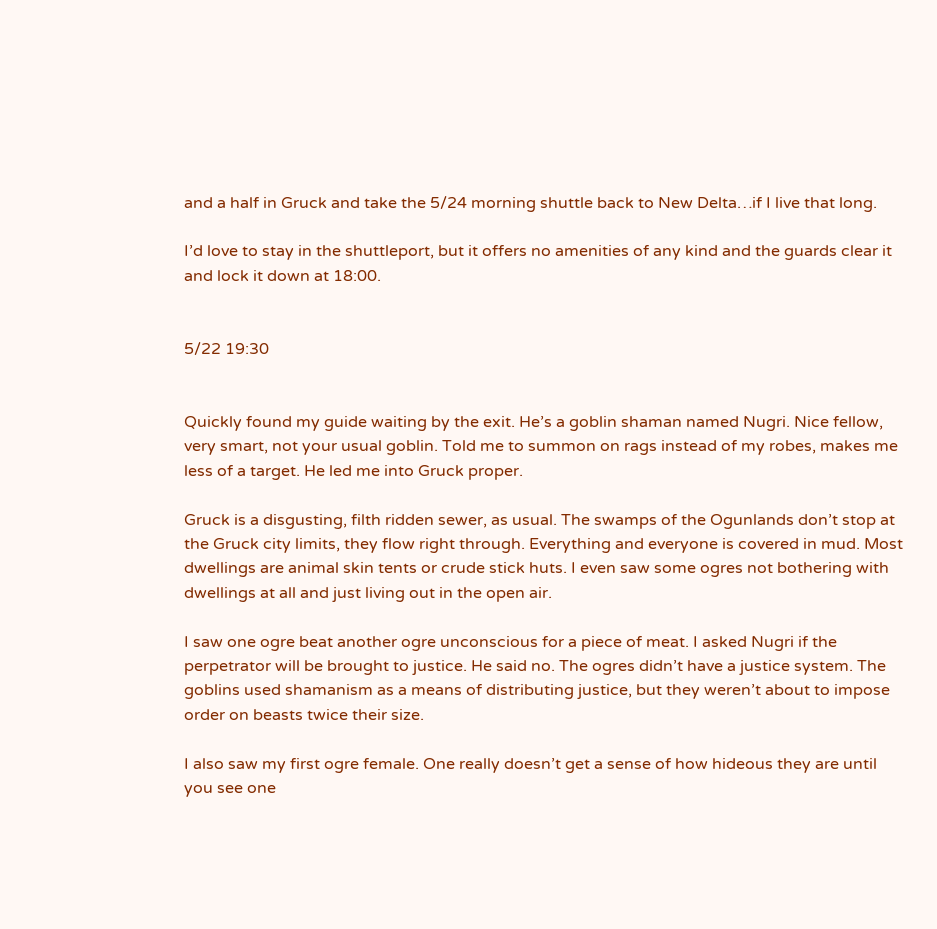and a half in Gruck and take the 5/24 morning shuttle back to New Delta…if I live that long.

I’d love to stay in the shuttleport, but it offers no amenities of any kind and the guards clear it and lock it down at 18:00.


5/22 19:30


Quickly found my guide waiting by the exit. He’s a goblin shaman named Nugri. Nice fellow, very smart, not your usual goblin. Told me to summon on rags instead of my robes, makes me less of a target. He led me into Gruck proper.

Gruck is a disgusting, filth ridden sewer, as usual. The swamps of the Ogunlands don’t stop at the Gruck city limits, they flow right through. Everything and everyone is covered in mud. Most dwellings are animal skin tents or crude stick huts. I even saw some ogres not bothering with dwellings at all and just living out in the open air.

I saw one ogre beat another ogre unconscious for a piece of meat. I asked Nugri if the perpetrator will be brought to justice. He said no. The ogres didn’t have a justice system. The goblins used shamanism as a means of distributing justice, but they weren’t about to impose order on beasts twice their size.

I also saw my first ogre female. One really doesn’t get a sense of how hideous they are until you see one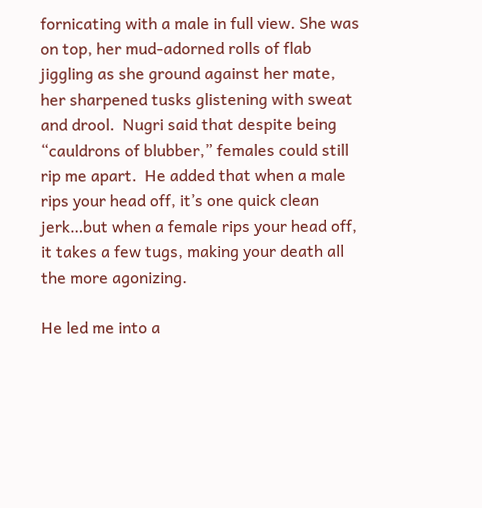fornicating with a male in full view. She was on top, her mud-adorned rolls of flab jiggling as she ground against her mate, her sharpened tusks glistening with sweat and drool.  Nugri said that despite being “cauldrons of blubber,” females could still rip me apart.  He added that when a male rips your head off, it’s one quick clean jerk…but when a female rips your head off, it takes a few tugs, making your death all the more agonizing.

He led me into a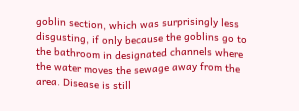goblin section, which was surprisingly less disgusting, if only because the goblins go to the bathroom in designated channels where the water moves the sewage away from the area. Disease is still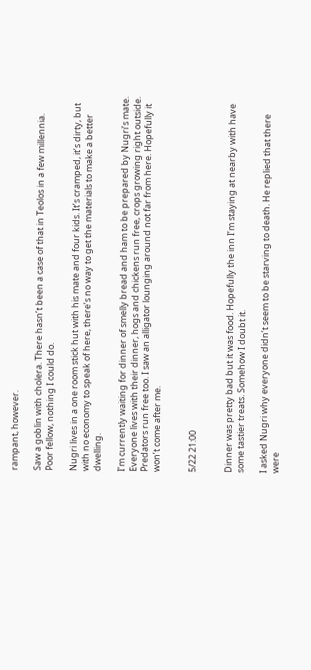rampant, however.

Saw a goblin with cholera. There hasn’t been a case of that in Teolos in a few millennia. Poor fellow, nothing I could do.

Nugri lives in a one room stick hut with his mate and four kids. It’s cramped, it’s dirty, but with no economy to speak of here, there’s no way to get the materials to make a better dwelling.

I’m currently waiting for dinner of smelly bread and ham to be prepared by Nugri’s mate. Everyone lives with their dinner, hogs and chickens run free, crops growing right outside. Predators run free too. I saw an alligator lounging around not far from here. Hopefully it won’t come after me.


5/22 21:00


Dinner was pretty bad but it was food. Hopefully the inn I’m staying at nearby with have some tastier treats. Somehow I doubt it.

I asked Nugri why everyone didn’t seem to be starving to death. He replied that there were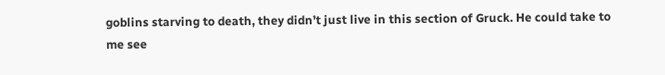goblins starving to death, they didn’t just live in this section of Gruck. He could take to me see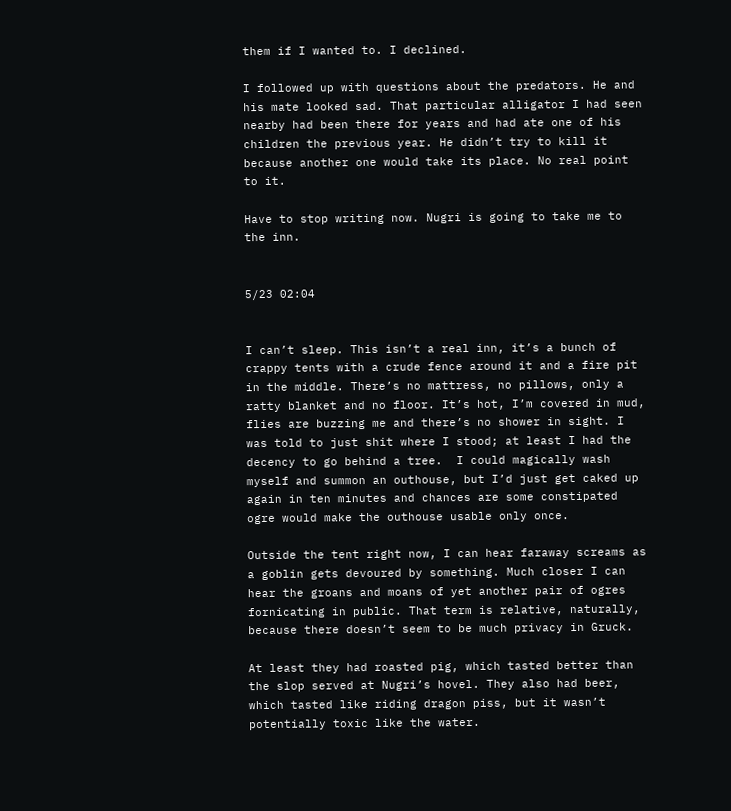them if I wanted to. I declined.

I followed up with questions about the predators. He and his mate looked sad. That particular alligator I had seen nearby had been there for years and had ate one of his children the previous year. He didn’t try to kill it because another one would take its place. No real point to it.

Have to stop writing now. Nugri is going to take me to the inn.


5/23 02:04


I can’t sleep. This isn’t a real inn, it’s a bunch of crappy tents with a crude fence around it and a fire pit in the middle. There’s no mattress, no pillows, only a ratty blanket and no floor. It’s hot, I’m covered in mud, flies are buzzing me and there’s no shower in sight. I was told to just shit where I stood; at least I had the decency to go behind a tree.  I could magically wash myself and summon an outhouse, but I’d just get caked up again in ten minutes and chances are some constipated ogre would make the outhouse usable only once.

Outside the tent right now, I can hear faraway screams as a goblin gets devoured by something. Much closer I can hear the groans and moans of yet another pair of ogres fornicating in public. That term is relative, naturally, because there doesn’t seem to be much privacy in Gruck.

At least they had roasted pig, which tasted better than the slop served at Nugri’s hovel. They also had beer, which tasted like riding dragon piss, but it wasn’t potentially toxic like the water.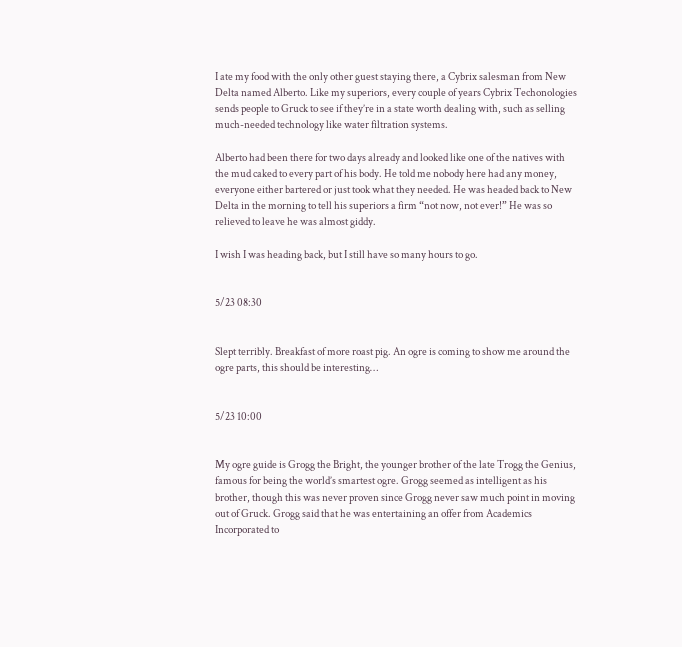I ate my food with the only other guest staying there, a Cybrix salesman from New Delta named Alberto. Like my superiors, every couple of years Cybrix Techonologies sends people to Gruck to see if they’re in a state worth dealing with, such as selling much-needed technology like water filtration systems.

Alberto had been there for two days already and looked like one of the natives with the mud caked to every part of his body. He told me nobody here had any money, everyone either bartered or just took what they needed. He was headed back to New Delta in the morning to tell his superiors a firm “not now, not ever!” He was so relieved to leave he was almost giddy.

I wish I was heading back, but I still have so many hours to go.


5/23 08:30


Slept terribly. Breakfast of more roast pig. An ogre is coming to show me around the ogre parts, this should be interesting…


5/23 10:00


My ogre guide is Grogg the Bright, the younger brother of the late Trogg the Genius, famous for being the world’s smartest ogre. Grogg seemed as intelligent as his brother, though this was never proven since Grogg never saw much point in moving out of Gruck. Grogg said that he was entertaining an offer from Academics Incorporated to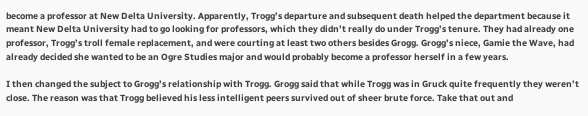become a professor at New Delta University. Apparently, Trogg’s departure and subsequent death helped the department because it meant New Delta University had to go looking for professors, which they didn’t really do under Trogg’s tenure. They had already one professor, Trogg’s troll female replacement, and were courting at least two others besides Grogg. Grogg’s niece, Gamie the Wave, had already decided she wanted to be an Ogre Studies major and would probably become a professor herself in a few years.

I then changed the subject to Grogg’s relationship with Trogg. Grogg said that while Trogg was in Gruck quite frequently they weren’t close. The reason was that Trogg believed his less intelligent peers survived out of sheer brute force. Take that out and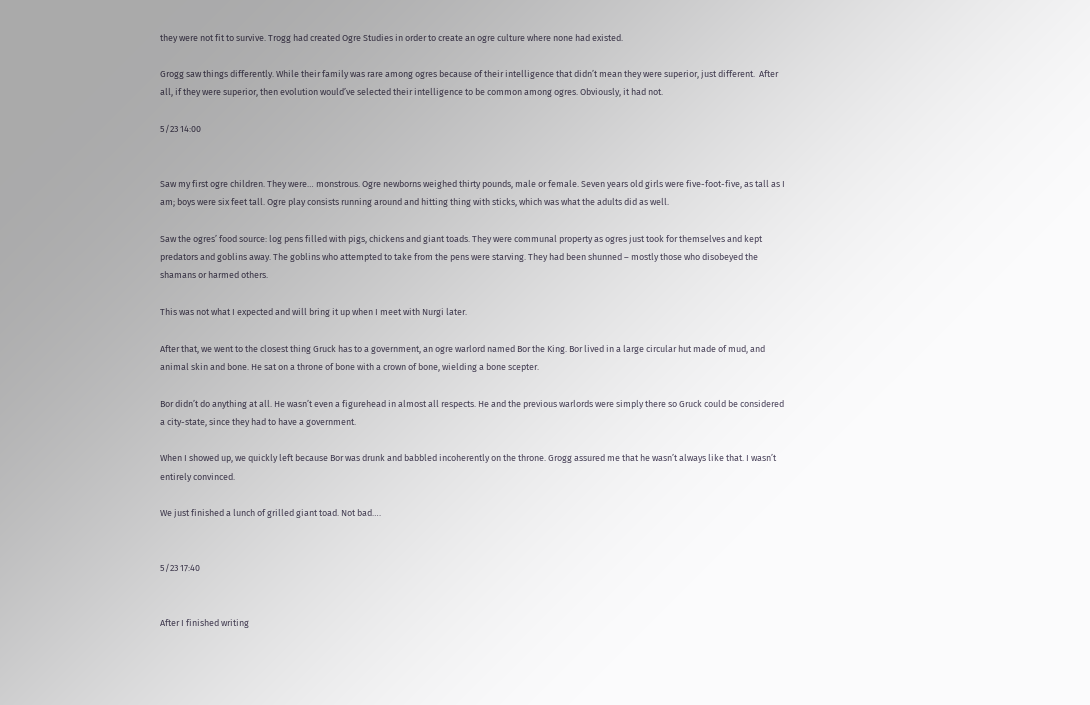they were not fit to survive. Trogg had created Ogre Studies in order to create an ogre culture where none had existed.

Grogg saw things differently. While their family was rare among ogres because of their intelligence that didn’t mean they were superior, just different.  After all, if they were superior, then evolution would’ve selected their intelligence to be common among ogres. Obviously, it had not.

5/23 14:00


Saw my first ogre children. They were… monstrous. Ogre newborns weighed thirty pounds, male or female. Seven years old girls were five-foot-five, as tall as I am; boys were six feet tall. Ogre play consists running around and hitting thing with sticks, which was what the adults did as well.

Saw the ogres’ food source: log pens filled with pigs, chickens and giant toads. They were communal property as ogres just took for themselves and kept predators and goblins away. The goblins who attempted to take from the pens were starving. They had been shunned – mostly those who disobeyed the shamans or harmed others.

This was not what I expected and will bring it up when I meet with Nurgi later.

After that, we went to the closest thing Gruck has to a government, an ogre warlord named Bor the King. Bor lived in a large circular hut made of mud, and animal skin and bone. He sat on a throne of bone with a crown of bone, wielding a bone scepter.

Bor didn’t do anything at all. He wasn’t even a figurehead in almost all respects. He and the previous warlords were simply there so Gruck could be considered a city-state, since they had to have a government.

When I showed up, we quickly left because Bor was drunk and babbled incoherently on the throne. Grogg assured me that he wasn’t always like that. I wasn’t entirely convinced.

We just finished a lunch of grilled giant toad. Not bad….


5/23 17:40


After I finished writing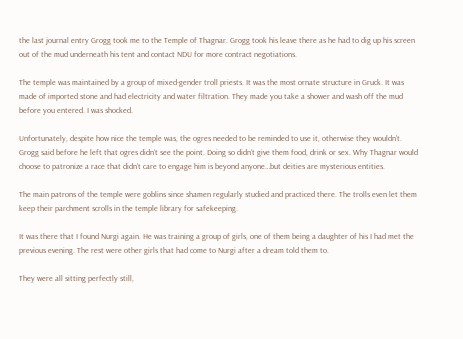the last journal entry Grogg took me to the Temple of Thagnar. Grogg took his leave there as he had to dig up his screen out of the mud underneath his tent and contact NDU for more contract negotiations.

The temple was maintained by a group of mixed-gender troll priests. It was the most ornate structure in Gruck. It was made of imported stone and had electricity and water filtration. They made you take a shower and wash off the mud before you entered. I was shocked.

Unfortunately, despite how nice the temple was, the ogres needed to be reminded to use it, otherwise they wouldn’t. Grogg said before he left that ogres didn’t see the point. Doing so didn’t give them food, drink or sex. Why Thagnar would choose to patronize a race that didn’t care to engage him is beyond anyone…but deities are mysterious entities.

The main patrons of the temple were goblins since shamen regularly studied and practiced there. The trolls even let them keep their parchment scrolls in the temple library for safekeeping.

It was there that I found Nurgi again. He was training a group of girls, one of them being a daughter of his I had met the previous evening. The rest were other girls that had come to Nurgi after a dream told them to.

They were all sitting perfectly still,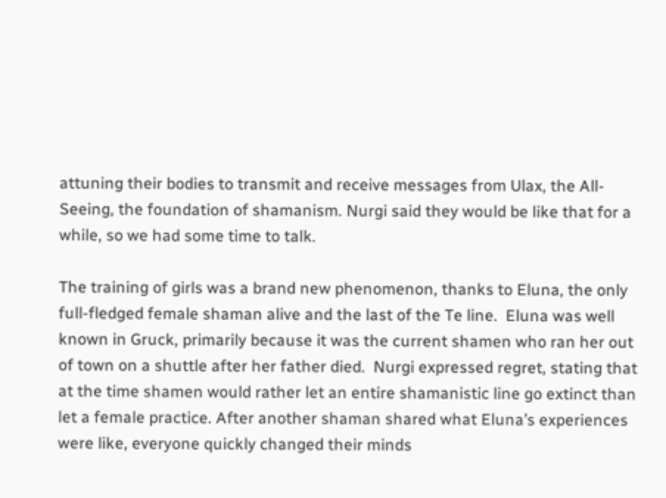attuning their bodies to transmit and receive messages from Ulax, the All-Seeing, the foundation of shamanism. Nurgi said they would be like that for a while, so we had some time to talk.

The training of girls was a brand new phenomenon, thanks to Eluna, the only full-fledged female shaman alive and the last of the Te line.  Eluna was well known in Gruck, primarily because it was the current shamen who ran her out of town on a shuttle after her father died.  Nurgi expressed regret, stating that at the time shamen would rather let an entire shamanistic line go extinct than let a female practice. After another shaman shared what Eluna’s experiences were like, everyone quickly changed their minds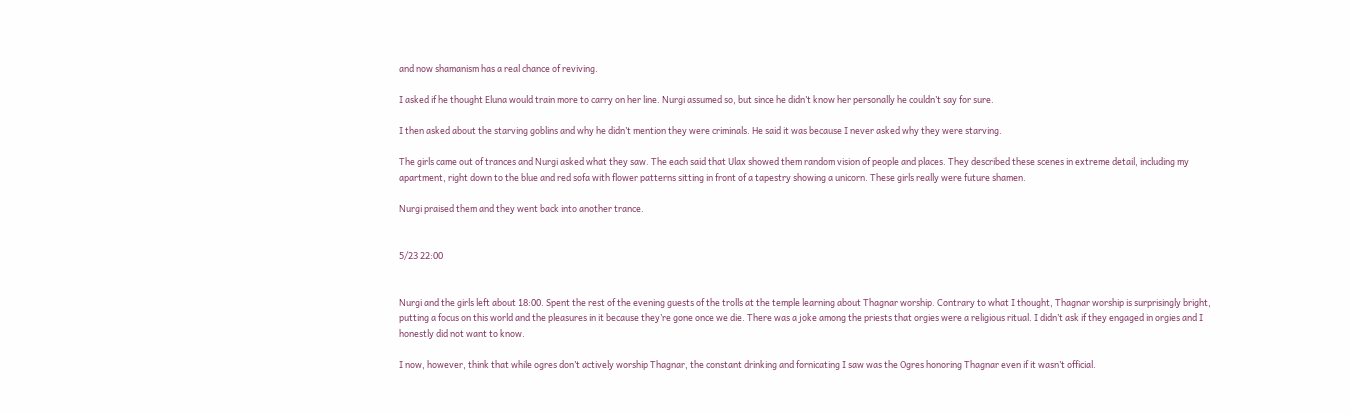and now shamanism has a real chance of reviving.

I asked if he thought Eluna would train more to carry on her line. Nurgi assumed so, but since he didn’t know her personally he couldn’t say for sure.

I then asked about the starving goblins and why he didn’t mention they were criminals. He said it was because I never asked why they were starving.

The girls came out of trances and Nurgi asked what they saw. The each said that Ulax showed them random vision of people and places. They described these scenes in extreme detail, including my apartment, right down to the blue and red sofa with flower patterns sitting in front of a tapestry showing a unicorn. These girls really were future shamen.

Nurgi praised them and they went back into another trance.


5/23 22:00


Nurgi and the girls left about 18:00. Spent the rest of the evening guests of the trolls at the temple learning about Thagnar worship. Contrary to what I thought, Thagnar worship is surprisingly bright, putting a focus on this world and the pleasures in it because they’re gone once we die. There was a joke among the priests that orgies were a religious ritual. I didn’t ask if they engaged in orgies and I honestly did not want to know.

I now, however, think that while ogres don’t actively worship Thagnar, the constant drinking and fornicating I saw was the Ogres honoring Thagnar even if it wasn’t official.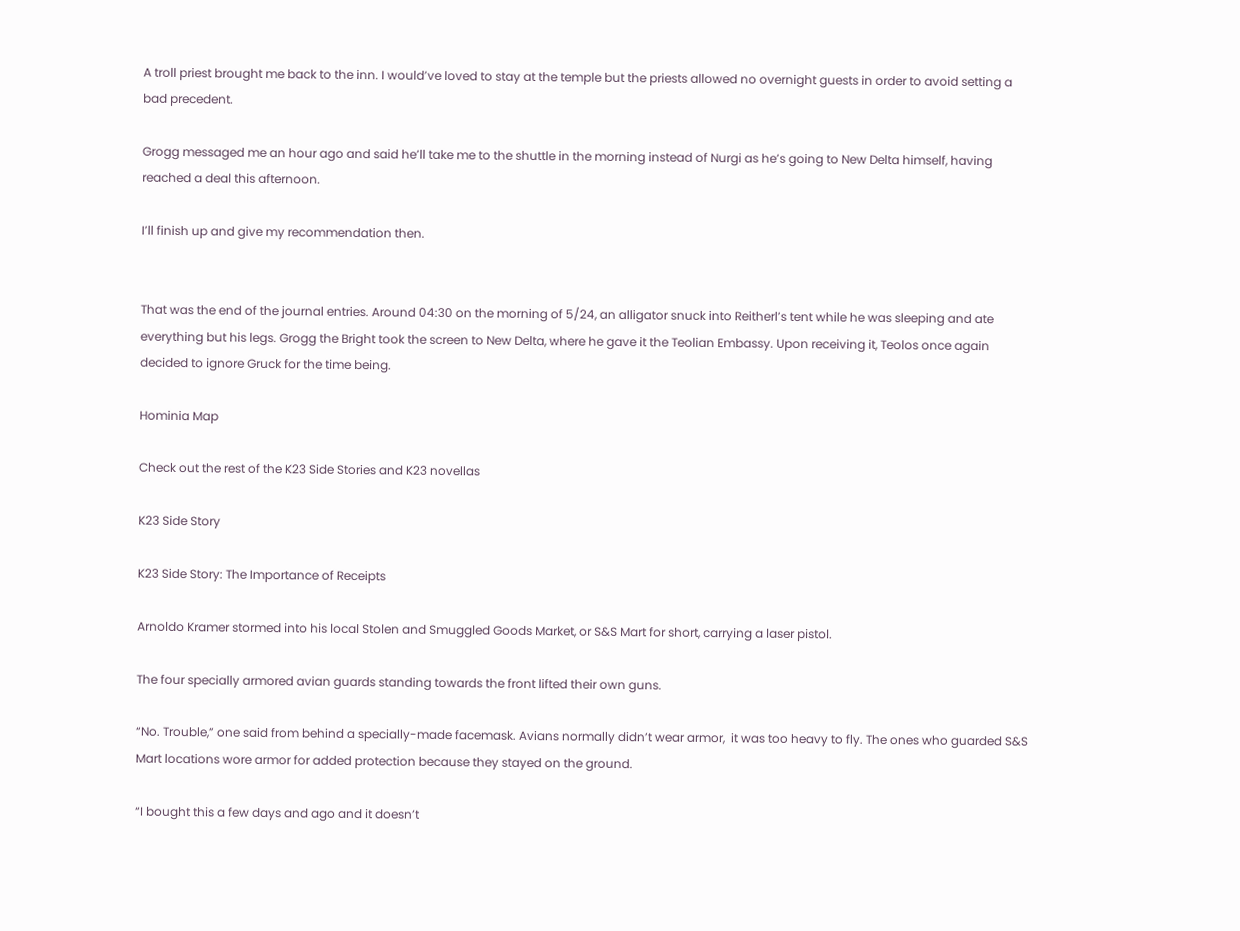A troll priest brought me back to the inn. I would’ve loved to stay at the temple but the priests allowed no overnight guests in order to avoid setting a bad precedent.

Grogg messaged me an hour ago and said he’ll take me to the shuttle in the morning instead of Nurgi as he’s going to New Delta himself, having reached a deal this afternoon.

I’ll finish up and give my recommendation then.


That was the end of the journal entries. Around 04:30 on the morning of 5/24, an alligator snuck into Reitherl’s tent while he was sleeping and ate everything but his legs. Grogg the Bright took the screen to New Delta, where he gave it the Teolian Embassy. Upon receiving it, Teolos once again decided to ignore Gruck for the time being.

Hominia Map

Check out the rest of the K23 Side Stories and K23 novellas

K23 Side Story

K23 Side Story: The Importance of Receipts

Arnoldo Kramer stormed into his local Stolen and Smuggled Goods Market, or S&S Mart for short, carrying a laser pistol.

The four specially armored avian guards standing towards the front lifted their own guns.

“No. Trouble,” one said from behind a specially-made facemask. Avians normally didn’t wear armor,  it was too heavy to fly. The ones who guarded S&S Mart locations wore armor for added protection because they stayed on the ground.

“I bought this a few days and ago and it doesn’t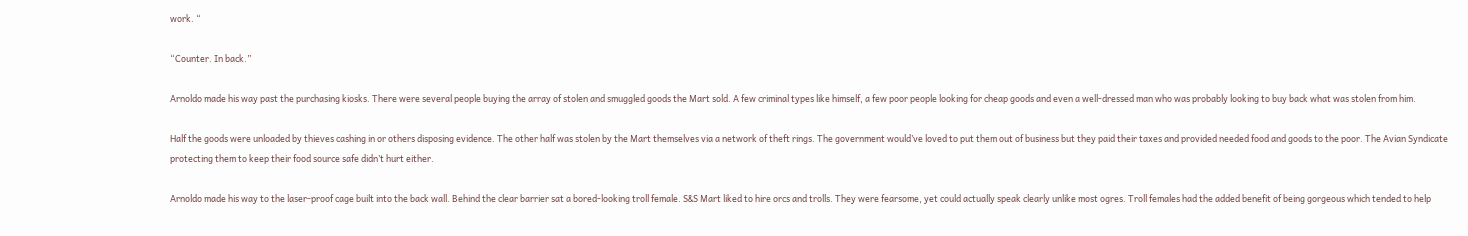work. “

“Counter. In back.”

Arnoldo made his way past the purchasing kiosks. There were several people buying the array of stolen and smuggled goods the Mart sold. A few criminal types like himself, a few poor people looking for cheap goods and even a well-dressed man who was probably looking to buy back what was stolen from him.

Half the goods were unloaded by thieves cashing in or others disposing evidence. The other half was stolen by the Mart themselves via a network of theft rings. The government would’ve loved to put them out of business but they paid their taxes and provided needed food and goods to the poor. The Avian Syndicate protecting them to keep their food source safe didn’t hurt either.

Arnoldo made his way to the laser-proof cage built into the back wall. Behind the clear barrier sat a bored-looking troll female. S&S Mart liked to hire orcs and trolls. They were fearsome, yet could actually speak clearly unlike most ogres. Troll females had the added benefit of being gorgeous which tended to help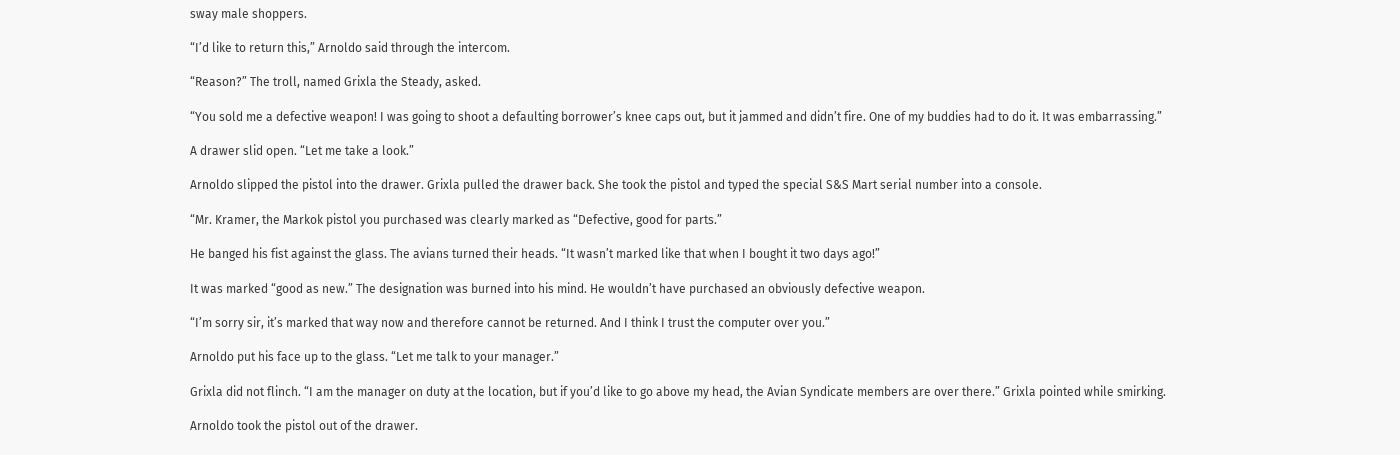sway male shoppers.

“I’d like to return this,” Arnoldo said through the intercom.

“Reason?” The troll, named Grixla the Steady, asked.

“You sold me a defective weapon! I was going to shoot a defaulting borrower’s knee caps out, but it jammed and didn’t fire. One of my buddies had to do it. It was embarrassing.”

A drawer slid open. “Let me take a look.”

Arnoldo slipped the pistol into the drawer. Grixla pulled the drawer back. She took the pistol and typed the special S&S Mart serial number into a console.

“Mr. Kramer, the Markok pistol you purchased was clearly marked as “Defective, good for parts.”

He banged his fist against the glass. The avians turned their heads. “It wasn’t marked like that when I bought it two days ago!”

It was marked “good as new.” The designation was burned into his mind. He wouldn’t have purchased an obviously defective weapon.

“I’m sorry sir, it’s marked that way now and therefore cannot be returned. And I think I trust the computer over you.”

Arnoldo put his face up to the glass. “Let me talk to your manager.”

Grixla did not flinch. “I am the manager on duty at the location, but if you’d like to go above my head, the Avian Syndicate members are over there.” Grixla pointed while smirking.

Arnoldo took the pistol out of the drawer.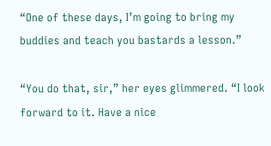“One of these days, I’m going to bring my buddies and teach you bastards a lesson.”

“You do that, sir,” her eyes glimmered. “I look forward to it. Have a nice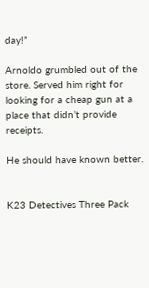day!”

Arnoldo grumbled out of the store. Served him right for looking for a cheap gun at a place that didn’t provide receipts.

He should have known better.


K23 Detectives Three Pack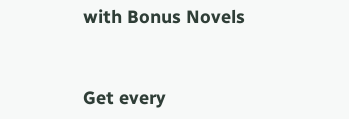with Bonus Novels


Get every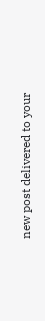new post delivered to your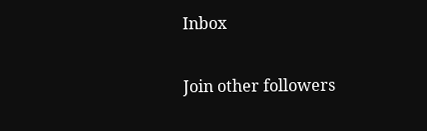Inbox

Join other followers